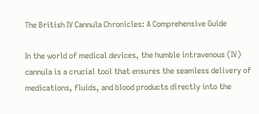The British IV Cannula Chronicles: A Comprehensive Guide

In the world of medical devices, the humble intravenous (IV) cannula is a crucial tool that ensures the seamless delivery of medications, fluids, and blood products directly into the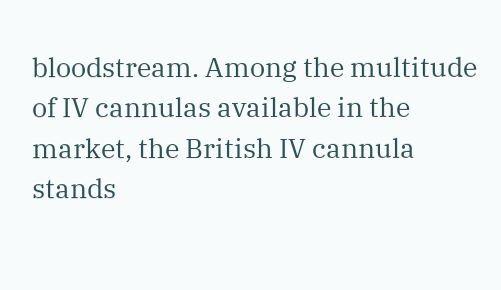bloodstream. Among the multitude of IV cannulas available in the market, the British IV cannula stands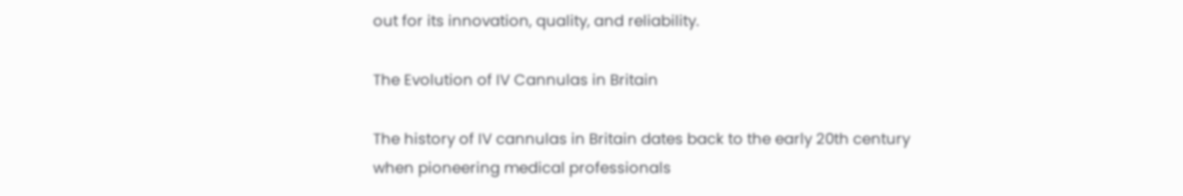out for its innovation, quality, and reliability.

The Evolution of IV Cannulas in Britain

The history of IV cannulas in Britain dates back to the early 20th century when pioneering medical professionals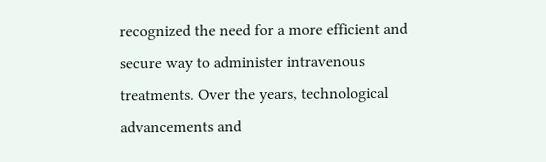recognized the need for a more efficient and secure way to administer intravenous treatments. Over the years, technological advancements and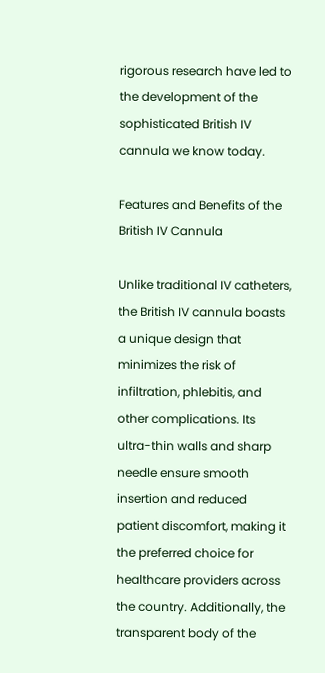rigorous research have led to the development of the sophisticated British IV cannula we know today.

Features and Benefits of the British IV Cannula

Unlike traditional IV catheters, the British IV cannula boasts a unique design that minimizes the risk of infiltration, phlebitis, and other complications. Its ultra-thin walls and sharp needle ensure smooth insertion and reduced patient discomfort, making it the preferred choice for healthcare providers across the country. Additionally, the transparent body of the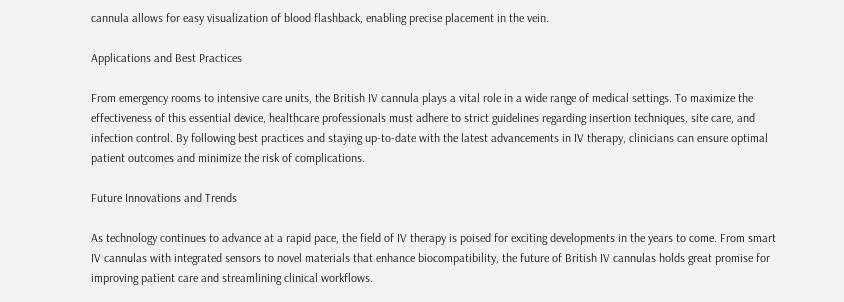cannula allows for easy visualization of blood flashback, enabling precise placement in the vein.

Applications and Best Practices

From emergency rooms to intensive care units, the British IV cannula plays a vital role in a wide range of medical settings. To maximize the effectiveness of this essential device, healthcare professionals must adhere to strict guidelines regarding insertion techniques, site care, and infection control. By following best practices and staying up-to-date with the latest advancements in IV therapy, clinicians can ensure optimal patient outcomes and minimize the risk of complications.

Future Innovations and Trends

As technology continues to advance at a rapid pace, the field of IV therapy is poised for exciting developments in the years to come. From smart IV cannulas with integrated sensors to novel materials that enhance biocompatibility, the future of British IV cannulas holds great promise for improving patient care and streamlining clinical workflows.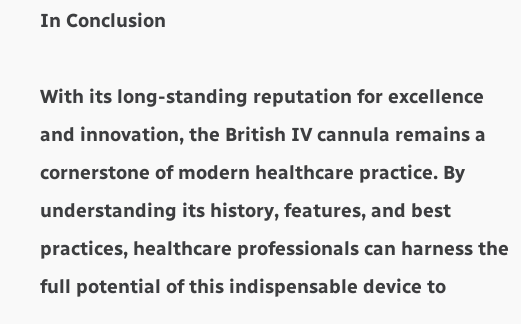In Conclusion

With its long-standing reputation for excellence and innovation, the British IV cannula remains a cornerstone of modern healthcare practice. By understanding its history, features, and best practices, healthcare professionals can harness the full potential of this indispensable device to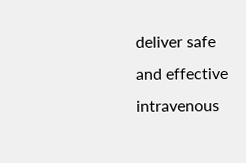deliver safe and effective intravenous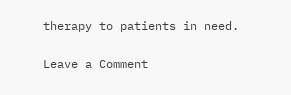therapy to patients in need.

Leave a Comment